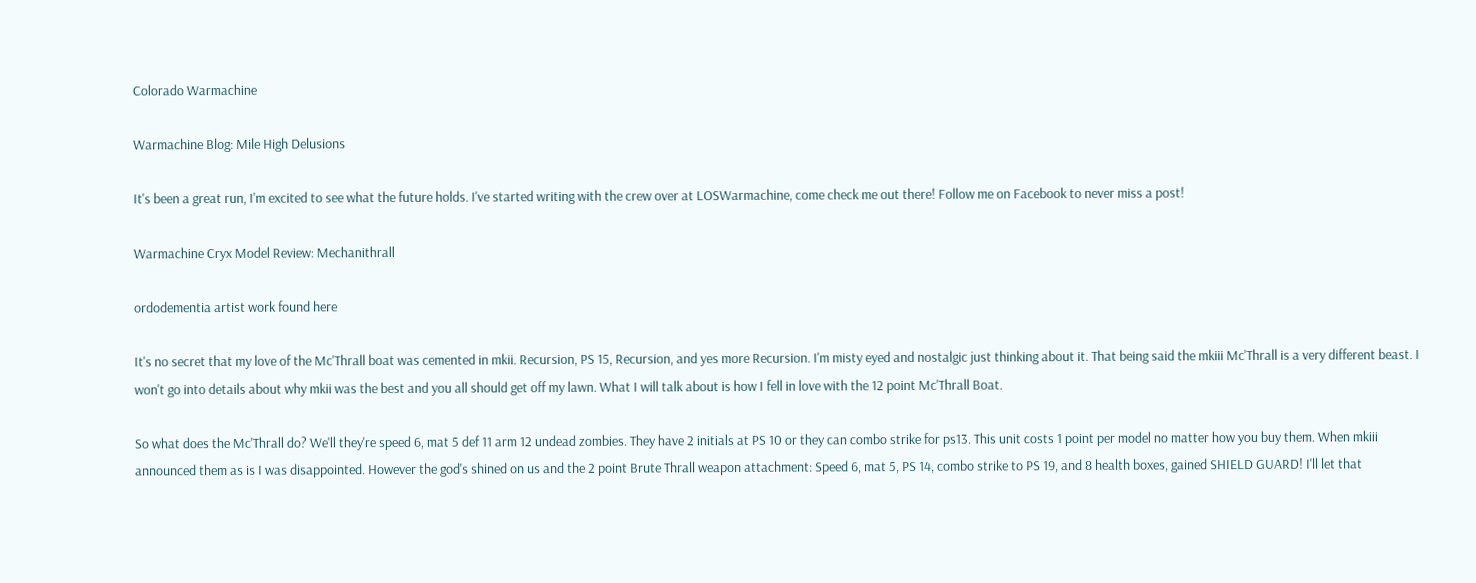Colorado Warmachine

Warmachine Blog: Mile High Delusions

It's been a great run, I'm excited to see what the future holds. I've started writing with the crew over at LOSWarmachine, come check me out there! Follow me on Facebook to never miss a post!

Warmachine Cryx Model Review: Mechanithrall

ordodementia artist work found here

It's no secret that my love of the Mc'Thrall boat was cemented in mkii. Recursion, PS 15, Recursion, and yes more Recursion. I'm misty eyed and nostalgic just thinking about it. That being said the mkiii Mc'Thrall is a very different beast. I won't go into details about why mkii was the best and you all should get off my lawn. What I will talk about is how I fell in love with the 12 point Mc'Thrall Boat.

So what does the Mc'Thrall do? We'll they're speed 6, mat 5 def 11 arm 12 undead zombies. They have 2 initials at PS 10 or they can combo strike for ps13. This unit costs 1 point per model no matter how you buy them. When mkiii announced them as is I was disappointed. However the god's shined on us and the 2 point Brute Thrall weapon attachment: Speed 6, mat 5, PS 14, combo strike to PS 19, and 8 health boxes, gained SHIELD GUARD! I'll let that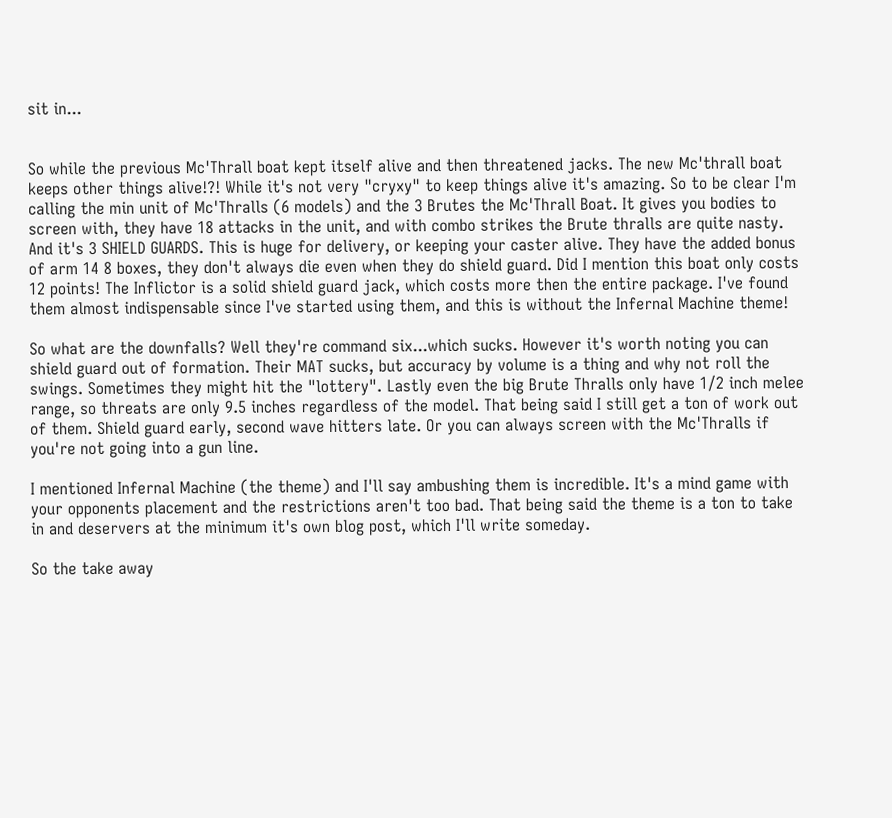sit in...


So while the previous Mc'Thrall boat kept itself alive and then threatened jacks. The new Mc'thrall boat keeps other things alive!?! While it's not very "cryxy" to keep things alive it's amazing. So to be clear I'm calling the min unit of Mc'Thralls (6 models) and the 3 Brutes the Mc'Thrall Boat. It gives you bodies to screen with, they have 18 attacks in the unit, and with combo strikes the Brute thralls are quite nasty. And it's 3 SHIELD GUARDS. This is huge for delivery, or keeping your caster alive. They have the added bonus of arm 14 8 boxes, they don't always die even when they do shield guard. Did I mention this boat only costs 12 points! The Inflictor is a solid shield guard jack, which costs more then the entire package. I've found them almost indispensable since I've started using them, and this is without the Infernal Machine theme!

So what are the downfalls? Well they're command six...which sucks. However it's worth noting you can shield guard out of formation. Their MAT sucks, but accuracy by volume is a thing and why not roll the swings. Sometimes they might hit the "lottery". Lastly even the big Brute Thralls only have 1/2 inch melee range, so threats are only 9.5 inches regardless of the model. That being said I still get a ton of work out of them. Shield guard early, second wave hitters late. Or you can always screen with the Mc'Thralls if you're not going into a gun line.

I mentioned Infernal Machine (the theme) and I'll say ambushing them is incredible. It's a mind game with your opponents placement and the restrictions aren't too bad. That being said the theme is a ton to take in and deservers at the minimum it's own blog post, which I'll write someday.

So the take away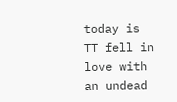today is TT fell in love with an undead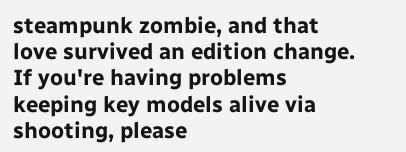steampunk zombie, and that love survived an edition change. If you're having problems keeping key models alive via shooting, please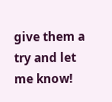give them a try and let me know!